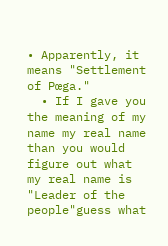• Apparently, it means "Settlement of Pœga."
  • If I gave you the meaning of my name my real name than you would figure out what my real name is "Leader of the people"guess what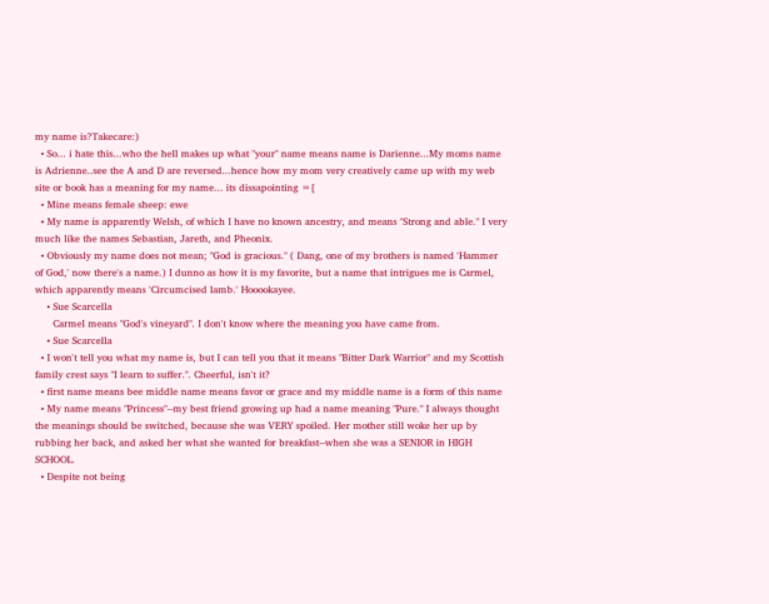my name is?Takecare:)
  • So... i hate this...who the hell makes up what "your" name means name is Darienne...My moms name is Adrienne..see the A and D are reversed...hence how my mom very creatively came up with my web site or book has a meaning for my name... its dissapointing =[
  • Mine means female sheep: ewe
  • My name is apparently Welsh, of which I have no known ancestry, and means "Strong and able." I very much like the names Sebastian, Jareth, and Pheonix.
  • Obviously my name does not mean; "God is gracious." ( Dang, one of my brothers is named 'Hammer of God,' now there's a name.) I dunno as how it is my favorite, but a name that intrigues me is Carmel, which apparently means 'Circumcised lamb.' Hooookayee.
    • Sue Scarcella
      Carmel means "God's vineyard". I don't know where the meaning you have came from.
    • Sue Scarcella
  • I won't tell you what my name is, but I can tell you that it means "Bitter Dark Warrior" and my Scottish family crest says "I learn to suffer.". Cheerful, isn't it?
  • first name means bee middle name means favor or grace and my middle name is a form of this name
  • My name means "Princess"--my best friend growing up had a name meaning "Pure." I always thought the meanings should be switched, because she was VERY spoiled. Her mother still woke her up by rubbing her back, and asked her what she wanted for breakfast--when she was a SENIOR in HIGH SCHOOL.
  • Despite not being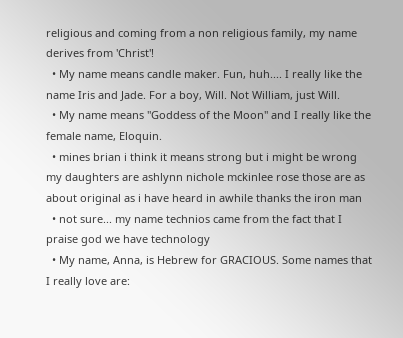religious and coming from a non religious family, my name derives from 'Christ'!
  • My name means candle maker. Fun, huh.... I really like the name Iris and Jade. For a boy, Will. Not William, just Will.
  • My name means "Goddess of the Moon" and I really like the female name, Eloquin.
  • mines brian i think it means strong but i might be wrong my daughters are ashlynn nichole mckinlee rose those are as about original as i have heard in awhile thanks the iron man
  • not sure... my name technios came from the fact that I praise god we have technology
  • My name, Anna, is Hebrew for GRACIOUS. Some names that I really love are: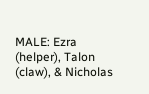MALE: Ezra (helper), Talon (claw), & Nicholas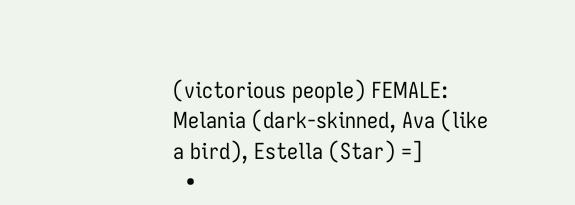(victorious people) FEMALE: Melania (dark-skinned, Ava (like a bird), Estella (Star) =]
  •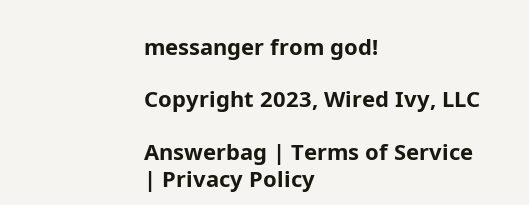messanger from god!

Copyright 2023, Wired Ivy, LLC

Answerbag | Terms of Service | Privacy Policy